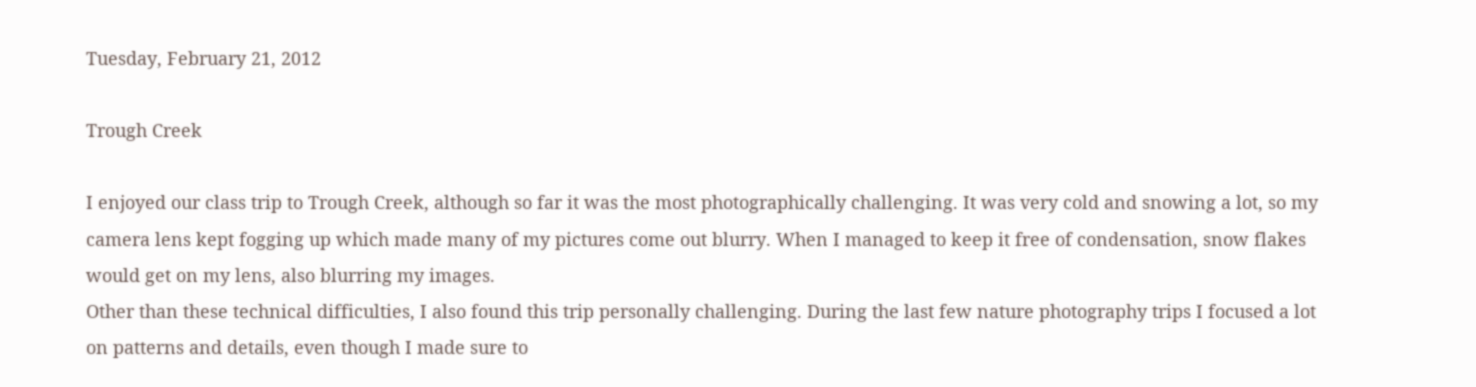Tuesday, February 21, 2012

Trough Creek

I enjoyed our class trip to Trough Creek, although so far it was the most photographically challenging. It was very cold and snowing a lot, so my camera lens kept fogging up which made many of my pictures come out blurry. When I managed to keep it free of condensation, snow flakes would get on my lens, also blurring my images.
Other than these technical difficulties, I also found this trip personally challenging. During the last few nature photography trips I focused a lot on patterns and details, even though I made sure to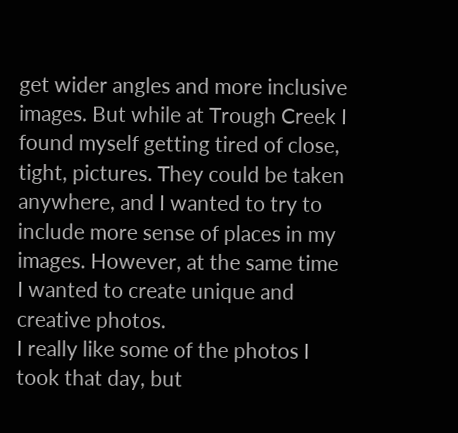get wider angles and more inclusive images. But while at Trough Creek I found myself getting tired of close, tight, pictures. They could be taken anywhere, and I wanted to try to include more sense of places in my images. However, at the same time I wanted to create unique and creative photos.
I really like some of the photos I took that day, but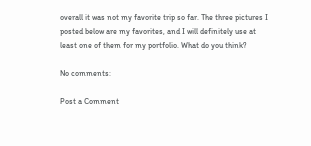overall it was not my favorite trip so far. The three pictures I posted below are my favorites, and I will definitely use at least one of them for my portfolio. What do you think?

No comments:

Post a Comment